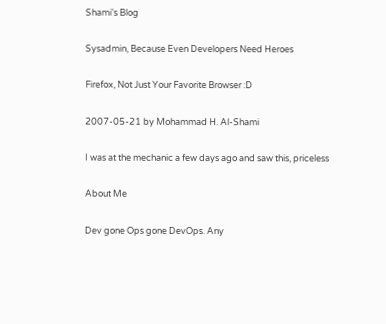Shami's Blog

Sysadmin, Because Even Developers Need Heroes

Firefox, Not Just Your Favorite Browser :D

2007-05-21 by Mohammad H. Al-Shami

I was at the mechanic a few days ago and saw this, priceless

About Me

Dev gone Ops gone DevOps. Any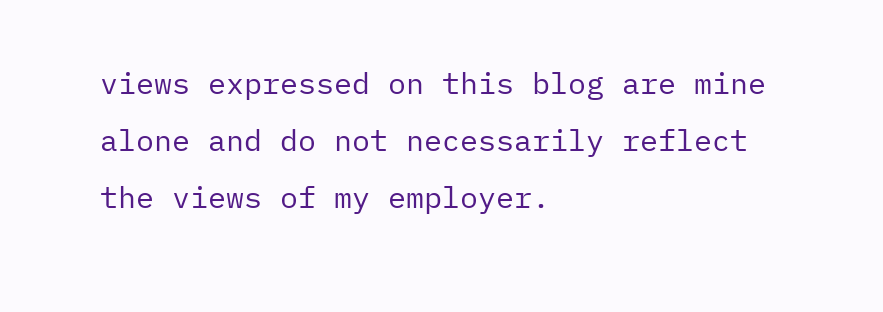views expressed on this blog are mine alone and do not necessarily reflect the views of my employer.